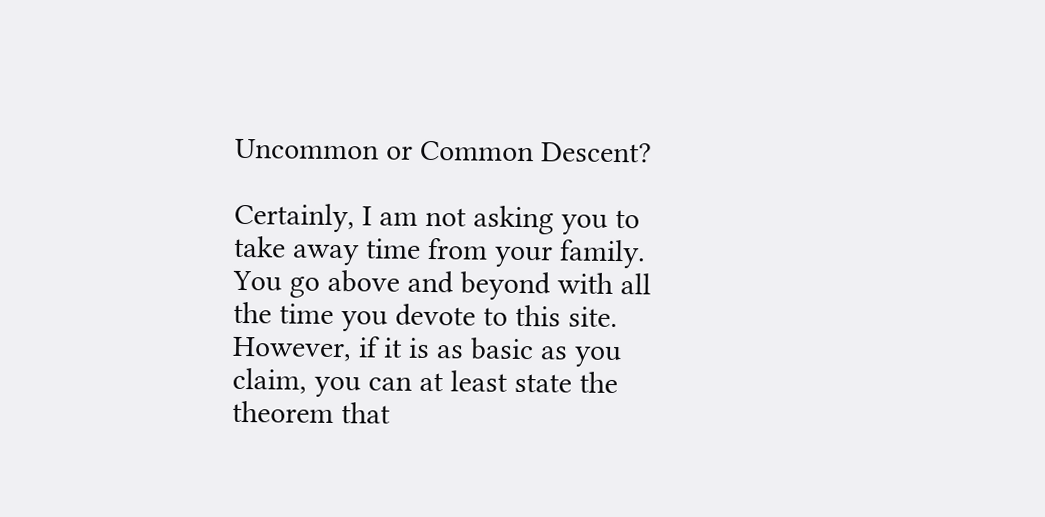Uncommon or Common Descent?

Certainly, I am not asking you to take away time from your family. You go above and beyond with all the time you devote to this site. However, if it is as basic as you claim, you can at least state the theorem that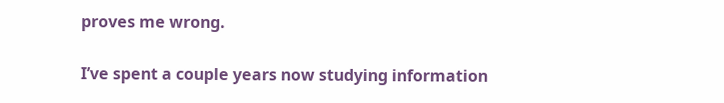proves me wrong.

I’ve spent a couple years now studying information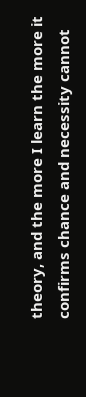theory, and the more I learn the more it confirms chance and necessity cannot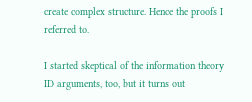create complex structure. Hence the proofs I referred to.

I started skeptical of the information theory ID arguments, too, but it turns out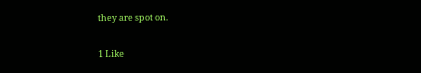they are spot on.

1 Like